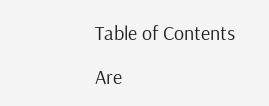Table of Contents

Are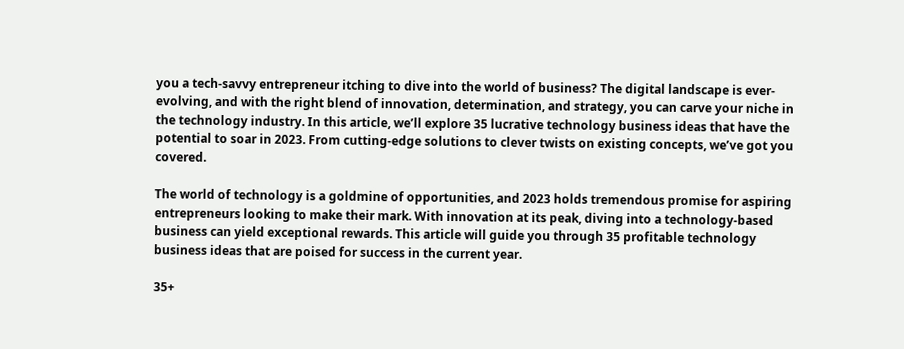you a tech-savvy entrepreneur itching to dive into the world of business? The digital landscape is ever-evolving, and with the right blend of innovation, determination, and strategy, you can carve your niche in the technology industry. In this article, we’ll explore 35 lucrative technology business ideas that have the potential to soar in 2023. From cutting-edge solutions to clever twists on existing concepts, we’ve got you covered.

The world of technology is a goldmine of opportunities, and 2023 holds tremendous promise for aspiring entrepreneurs looking to make their mark. With innovation at its peak, diving into a technology-based business can yield exceptional rewards. This article will guide you through 35 profitable technology business ideas that are poised for success in the current year.

35+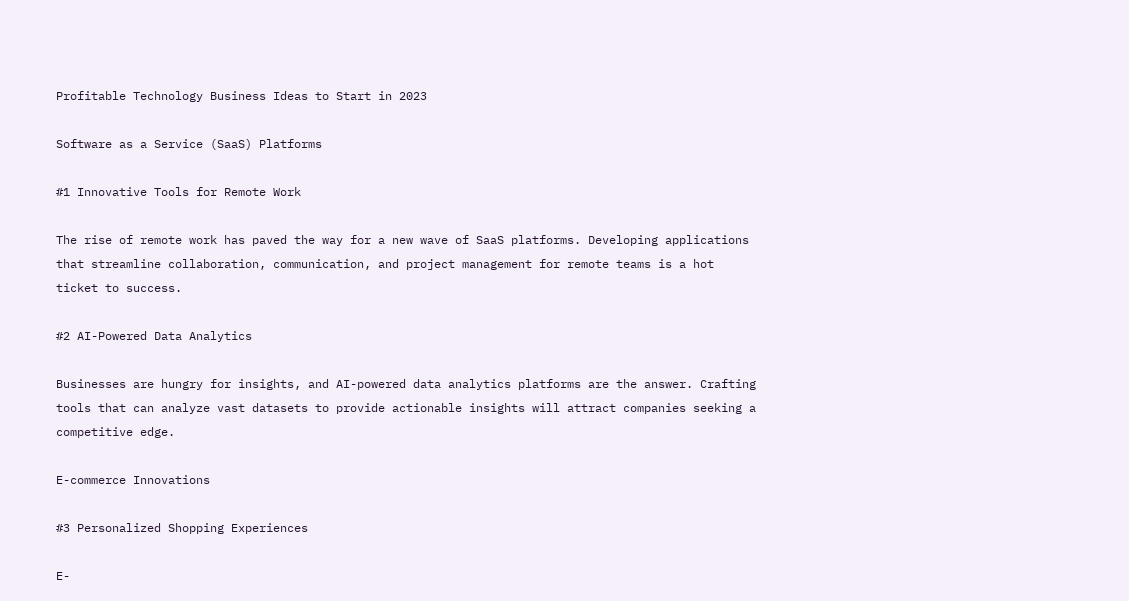Profitable Technology Business Ideas to Start in 2023

Software as a Service (SaaS) Platforms

#1 Innovative Tools for Remote Work

The rise of remote work has paved the way for a new wave of SaaS platforms. Developing applications that streamline collaboration, communication, and project management for remote teams is a hot ticket to success.

#2 AI-Powered Data Analytics

Businesses are hungry for insights, and AI-powered data analytics platforms are the answer. Crafting tools that can analyze vast datasets to provide actionable insights will attract companies seeking a competitive edge.

E-commerce Innovations

#3 Personalized Shopping Experiences

E-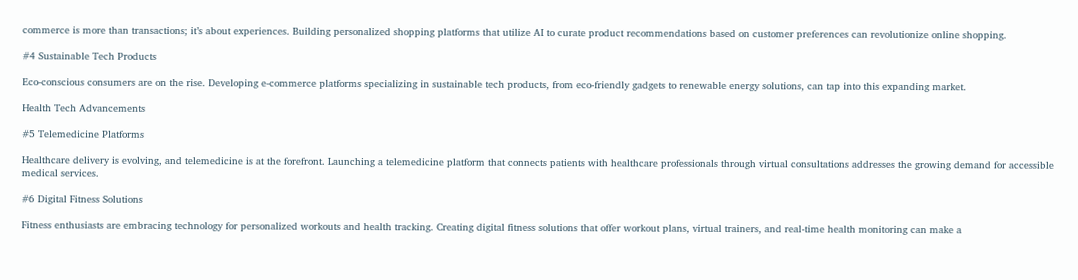commerce is more than transactions; it’s about experiences. Building personalized shopping platforms that utilize AI to curate product recommendations based on customer preferences can revolutionize online shopping.

#4 Sustainable Tech Products

Eco-conscious consumers are on the rise. Developing e-commerce platforms specializing in sustainable tech products, from eco-friendly gadgets to renewable energy solutions, can tap into this expanding market.

Health Tech Advancements

#5 Telemedicine Platforms

Healthcare delivery is evolving, and telemedicine is at the forefront. Launching a telemedicine platform that connects patients with healthcare professionals through virtual consultations addresses the growing demand for accessible medical services.

#6 Digital Fitness Solutions

Fitness enthusiasts are embracing technology for personalized workouts and health tracking. Creating digital fitness solutions that offer workout plans, virtual trainers, and real-time health monitoring can make a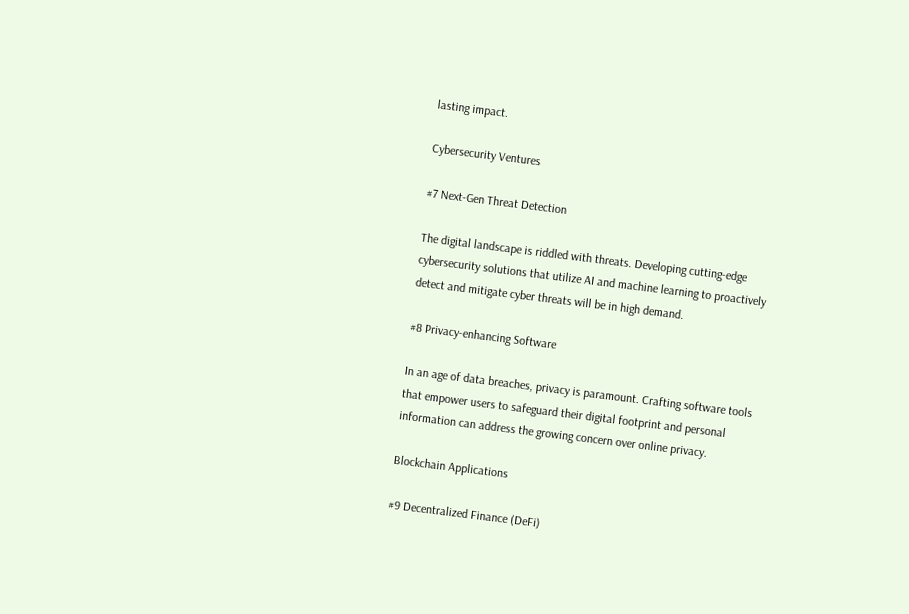lasting impact.

Cybersecurity Ventures

#7 Next-Gen Threat Detection

The digital landscape is riddled with threats. Developing cutting-edge cybersecurity solutions that utilize AI and machine learning to proactively detect and mitigate cyber threats will be in high demand.

#8 Privacy-enhancing Software

In an age of data breaches, privacy is paramount. Crafting software tools that empower users to safeguard their digital footprint and personal information can address the growing concern over online privacy.

Blockchain Applications

#9 Decentralized Finance (DeFi)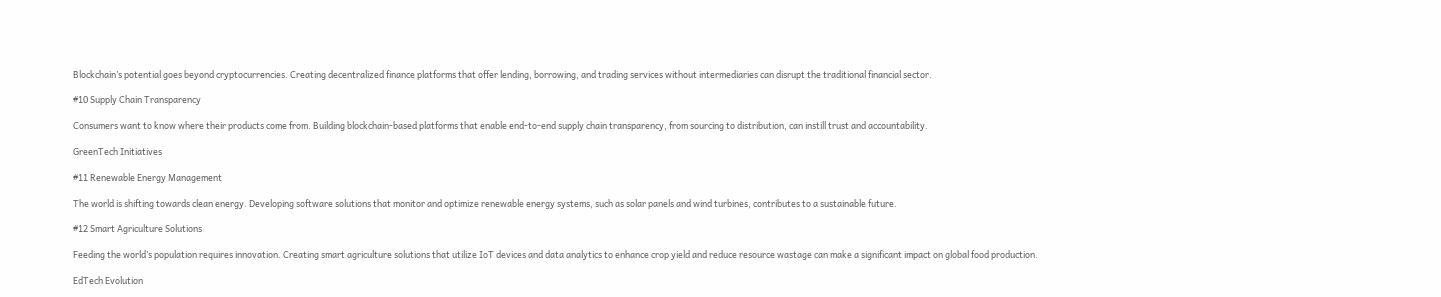Blockchain’s potential goes beyond cryptocurrencies. Creating decentralized finance platforms that offer lending, borrowing, and trading services without intermediaries can disrupt the traditional financial sector.

#10 Supply Chain Transparency

Consumers want to know where their products come from. Building blockchain-based platforms that enable end-to-end supply chain transparency, from sourcing to distribution, can instill trust and accountability.

GreenTech Initiatives

#11 Renewable Energy Management

The world is shifting towards clean energy. Developing software solutions that monitor and optimize renewable energy systems, such as solar panels and wind turbines, contributes to a sustainable future.

#12 Smart Agriculture Solutions

Feeding the world’s population requires innovation. Creating smart agriculture solutions that utilize IoT devices and data analytics to enhance crop yield and reduce resource wastage can make a significant impact on global food production.

EdTech Evolution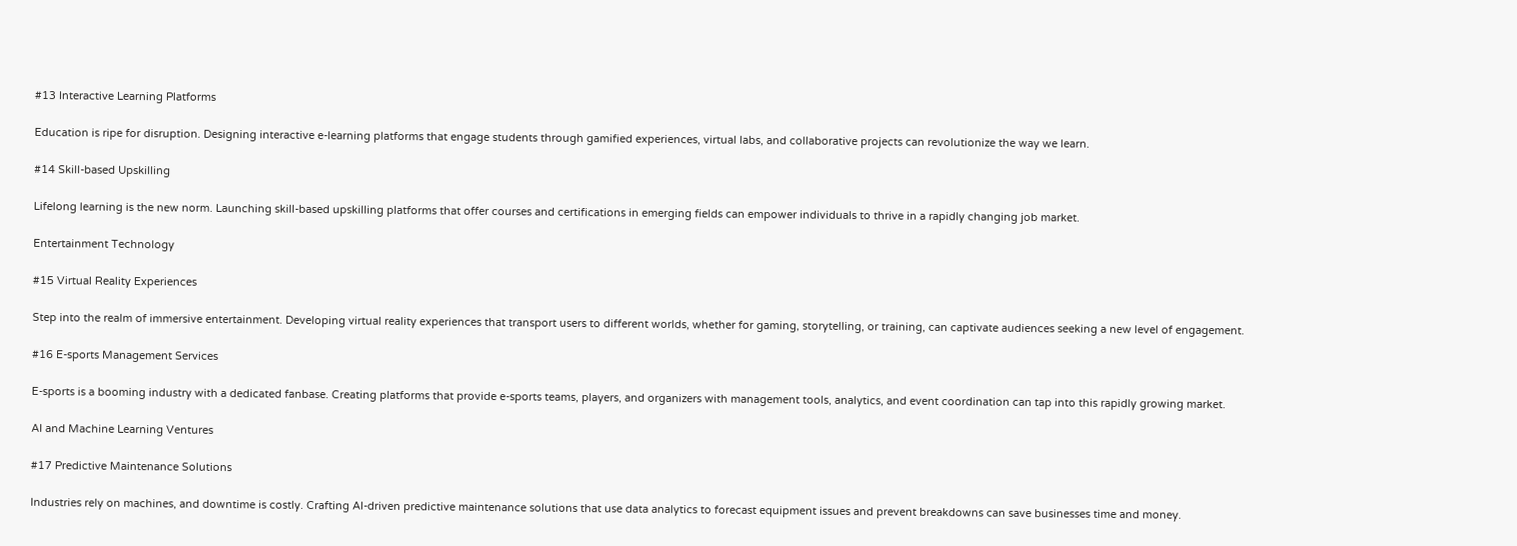#13 Interactive Learning Platforms

Education is ripe for disruption. Designing interactive e-learning platforms that engage students through gamified experiences, virtual labs, and collaborative projects can revolutionize the way we learn.

#14 Skill-based Upskilling

Lifelong learning is the new norm. Launching skill-based upskilling platforms that offer courses and certifications in emerging fields can empower individuals to thrive in a rapidly changing job market.

Entertainment Technology

#15 Virtual Reality Experiences

Step into the realm of immersive entertainment. Developing virtual reality experiences that transport users to different worlds, whether for gaming, storytelling, or training, can captivate audiences seeking a new level of engagement.

#16 E-sports Management Services

E-sports is a booming industry with a dedicated fanbase. Creating platforms that provide e-sports teams, players, and organizers with management tools, analytics, and event coordination can tap into this rapidly growing market.

AI and Machine Learning Ventures

#17 Predictive Maintenance Solutions

Industries rely on machines, and downtime is costly. Crafting AI-driven predictive maintenance solutions that use data analytics to forecast equipment issues and prevent breakdowns can save businesses time and money.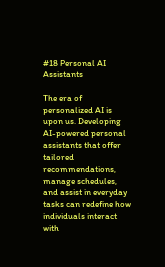#18 Personal AI Assistants

The era of personalized AI is upon us. Developing AI-powered personal assistants that offer tailored recommendations, manage schedules, and assist in everyday tasks can redefine how individuals interact with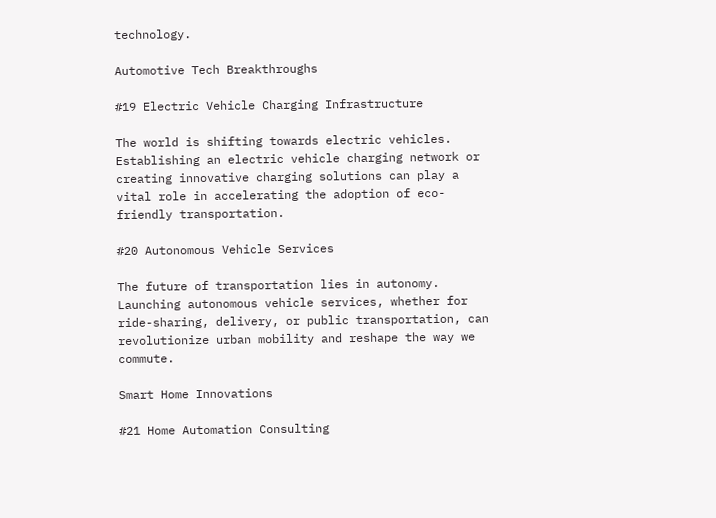technology.

Automotive Tech Breakthroughs

#19 Electric Vehicle Charging Infrastructure

The world is shifting towards electric vehicles. Establishing an electric vehicle charging network or creating innovative charging solutions can play a vital role in accelerating the adoption of eco-friendly transportation.

#20 Autonomous Vehicle Services

The future of transportation lies in autonomy. Launching autonomous vehicle services, whether for ride-sharing, delivery, or public transportation, can revolutionize urban mobility and reshape the way we commute.

Smart Home Innovations

#21 Home Automation Consulting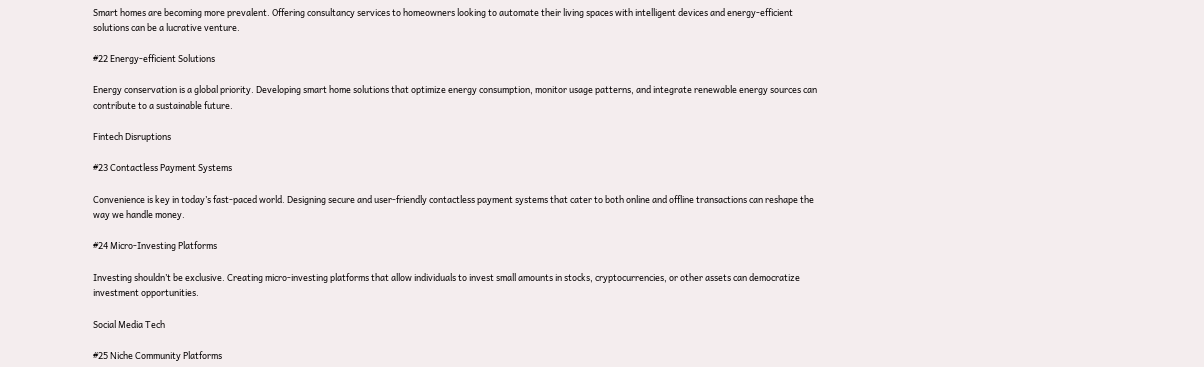Smart homes are becoming more prevalent. Offering consultancy services to homeowners looking to automate their living spaces with intelligent devices and energy-efficient solutions can be a lucrative venture.

#22 Energy-efficient Solutions

Energy conservation is a global priority. Developing smart home solutions that optimize energy consumption, monitor usage patterns, and integrate renewable energy sources can contribute to a sustainable future.

Fintech Disruptions

#23 Contactless Payment Systems

Convenience is key in today’s fast-paced world. Designing secure and user-friendly contactless payment systems that cater to both online and offline transactions can reshape the way we handle money.

#24 Micro-Investing Platforms

Investing shouldn’t be exclusive. Creating micro-investing platforms that allow individuals to invest small amounts in stocks, cryptocurrencies, or other assets can democratize investment opportunities.

Social Media Tech

#25 Niche Community Platforms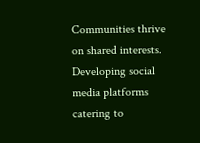Communities thrive on shared interests. Developing social media platforms catering to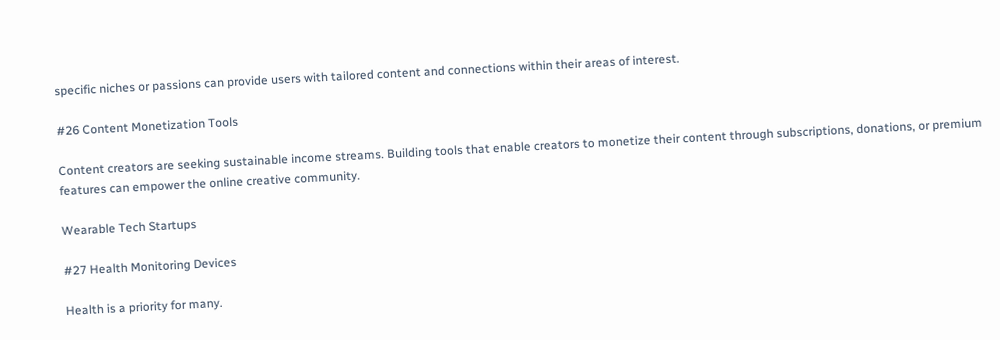specific niches or passions can provide users with tailored content and connections within their areas of interest.

#26 Content Monetization Tools

Content creators are seeking sustainable income streams. Building tools that enable creators to monetize their content through subscriptions, donations, or premium features can empower the online creative community.

Wearable Tech Startups

#27 Health Monitoring Devices

Health is a priority for many.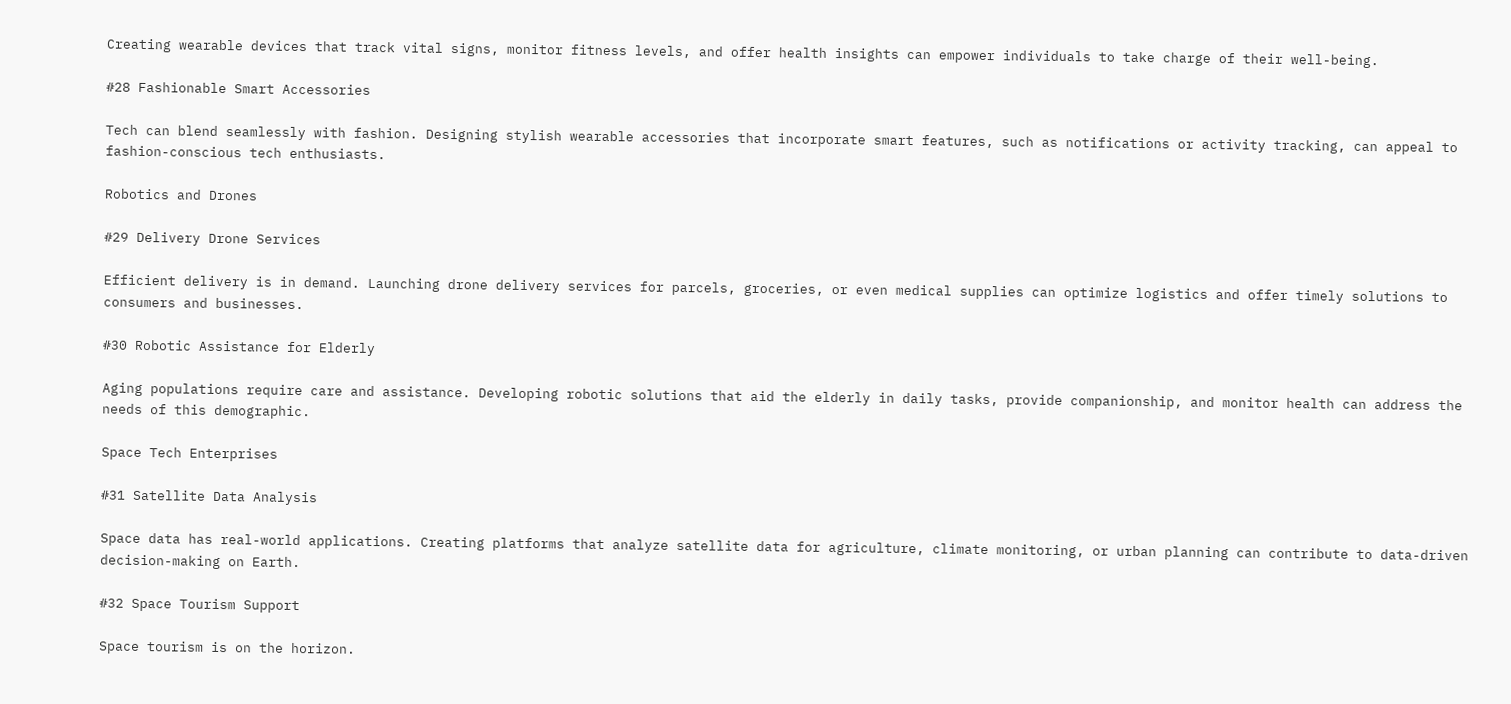Creating wearable devices that track vital signs, monitor fitness levels, and offer health insights can empower individuals to take charge of their well-being.

#28 Fashionable Smart Accessories

Tech can blend seamlessly with fashion. Designing stylish wearable accessories that incorporate smart features, such as notifications or activity tracking, can appeal to fashion-conscious tech enthusiasts.

Robotics and Drones

#29 Delivery Drone Services

Efficient delivery is in demand. Launching drone delivery services for parcels, groceries, or even medical supplies can optimize logistics and offer timely solutions to consumers and businesses.

#30 Robotic Assistance for Elderly

Aging populations require care and assistance. Developing robotic solutions that aid the elderly in daily tasks, provide companionship, and monitor health can address the needs of this demographic.

Space Tech Enterprises

#31 Satellite Data Analysis

Space data has real-world applications. Creating platforms that analyze satellite data for agriculture, climate monitoring, or urban planning can contribute to data-driven decision-making on Earth.

#32 Space Tourism Support

Space tourism is on the horizon.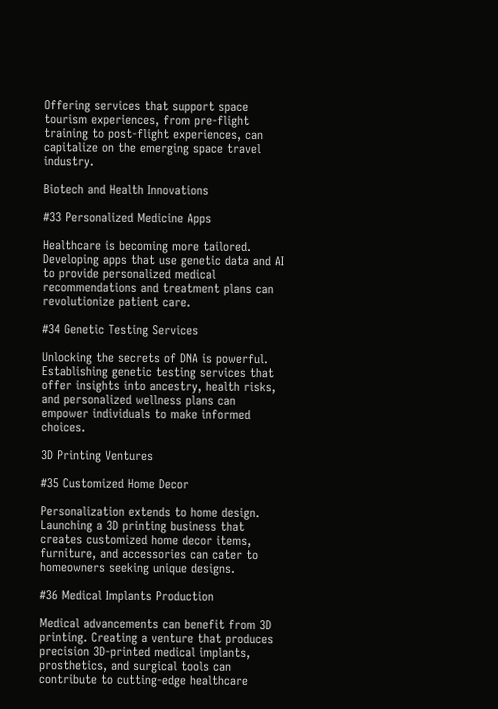Offering services that support space tourism experiences, from pre-flight training to post-flight experiences, can capitalize on the emerging space travel industry.

Biotech and Health Innovations

#33 Personalized Medicine Apps

Healthcare is becoming more tailored. Developing apps that use genetic data and AI to provide personalized medical recommendations and treatment plans can revolutionize patient care.

#34 Genetic Testing Services

Unlocking the secrets of DNA is powerful. Establishing genetic testing services that offer insights into ancestry, health risks, and personalized wellness plans can empower individuals to make informed choices.

3D Printing Ventures

#35 Customized Home Decor

Personalization extends to home design. Launching a 3D printing business that creates customized home decor items, furniture, and accessories can cater to homeowners seeking unique designs.

#36 Medical Implants Production

Medical advancements can benefit from 3D printing. Creating a venture that produces precision 3D-printed medical implants, prosthetics, and surgical tools can contribute to cutting-edge healthcare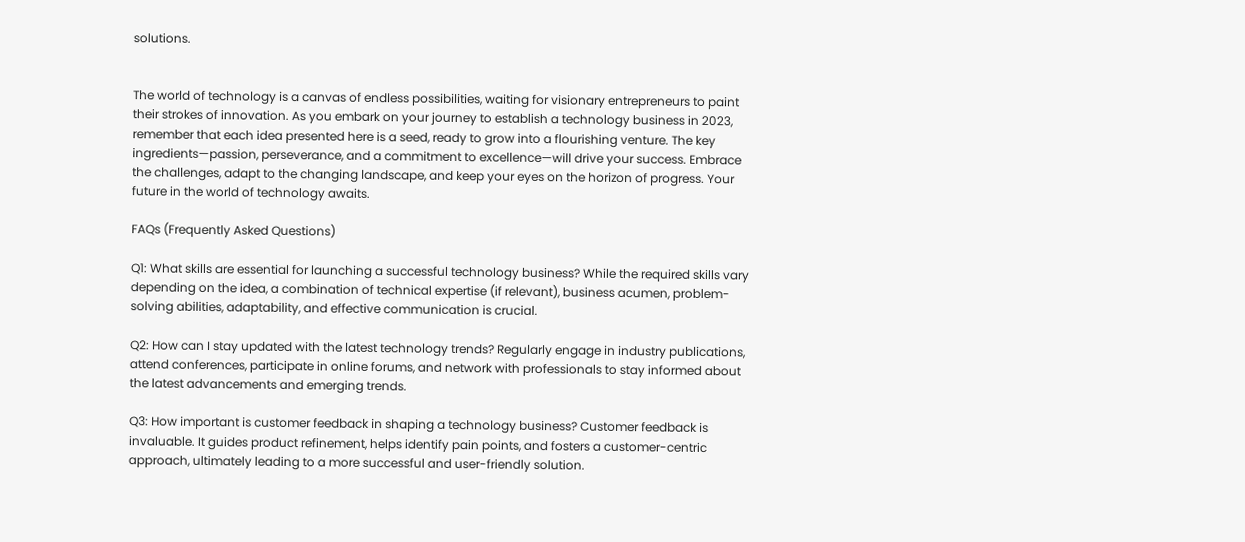solutions.


The world of technology is a canvas of endless possibilities, waiting for visionary entrepreneurs to paint their strokes of innovation. As you embark on your journey to establish a technology business in 2023, remember that each idea presented here is a seed, ready to grow into a flourishing venture. The key ingredients—passion, perseverance, and a commitment to excellence—will drive your success. Embrace the challenges, adapt to the changing landscape, and keep your eyes on the horizon of progress. Your future in the world of technology awaits.

FAQs (Frequently Asked Questions)

Q1: What skills are essential for launching a successful technology business? While the required skills vary depending on the idea, a combination of technical expertise (if relevant), business acumen, problem-solving abilities, adaptability, and effective communication is crucial.

Q2: How can I stay updated with the latest technology trends? Regularly engage in industry publications, attend conferences, participate in online forums, and network with professionals to stay informed about the latest advancements and emerging trends.

Q3: How important is customer feedback in shaping a technology business? Customer feedback is invaluable. It guides product refinement, helps identify pain points, and fosters a customer-centric approach, ultimately leading to a more successful and user-friendly solution.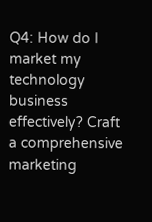Q4: How do I market my technology business effectively? Craft a comprehensive marketing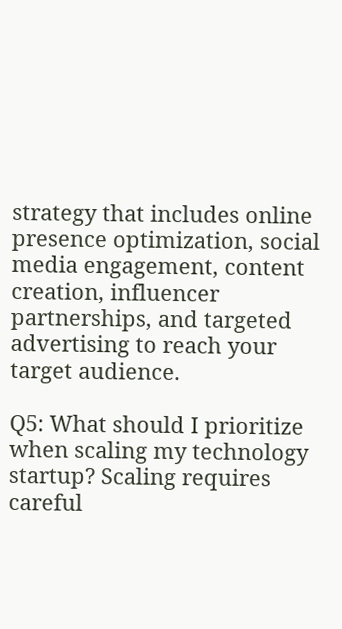strategy that includes online presence optimization, social media engagement, content creation, influencer partnerships, and targeted advertising to reach your target audience.

Q5: What should I prioritize when scaling my technology startup? Scaling requires careful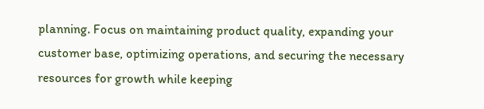planning. Focus on maintaining product quality, expanding your customer base, optimizing operations, and securing the necessary resources for growth while keeping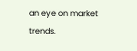an eye on market trends.